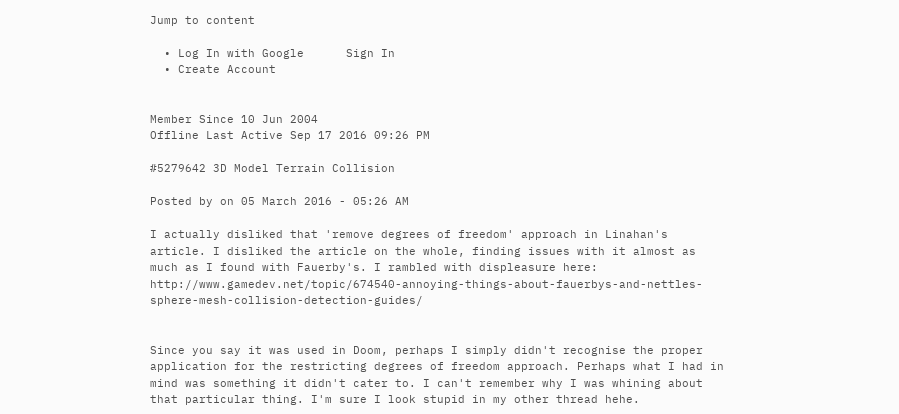Jump to content

  • Log In with Google      Sign In
  • Create Account


Member Since 10 Jun 2004
Offline Last Active Sep 17 2016 09:26 PM

#5279642 3D Model Terrain Collision

Posted by on 05 March 2016 - 05:26 AM

I actually disliked that 'remove degrees of freedom' approach in Linahan's article. I disliked the article on the whole, finding issues with it almost as much as I found with Fauerby's. I rambled with displeasure here: http://www.gamedev.net/topic/674540-annoying-things-about-fauerbys-and-nettles-sphere-mesh-collision-detection-guides/


Since you say it was used in Doom, perhaps I simply didn't recognise the proper application for the restricting degrees of freedom approach. Perhaps what I had in mind was something it didn't cater to. I can't remember why I was whining about that particular thing. I'm sure I look stupid in my other thread hehe.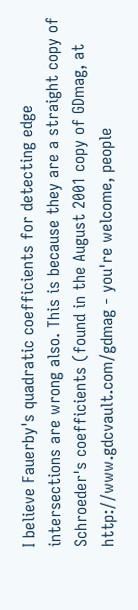I believe Fauerby's quadratic coefficients for detecting edge intersections are wrong also. This is because they are a straight copy of Schroeder's coefficients (found in the August 2001 copy of GDmag, at http://www.gdcvault.com/gdmag - you're welcome, people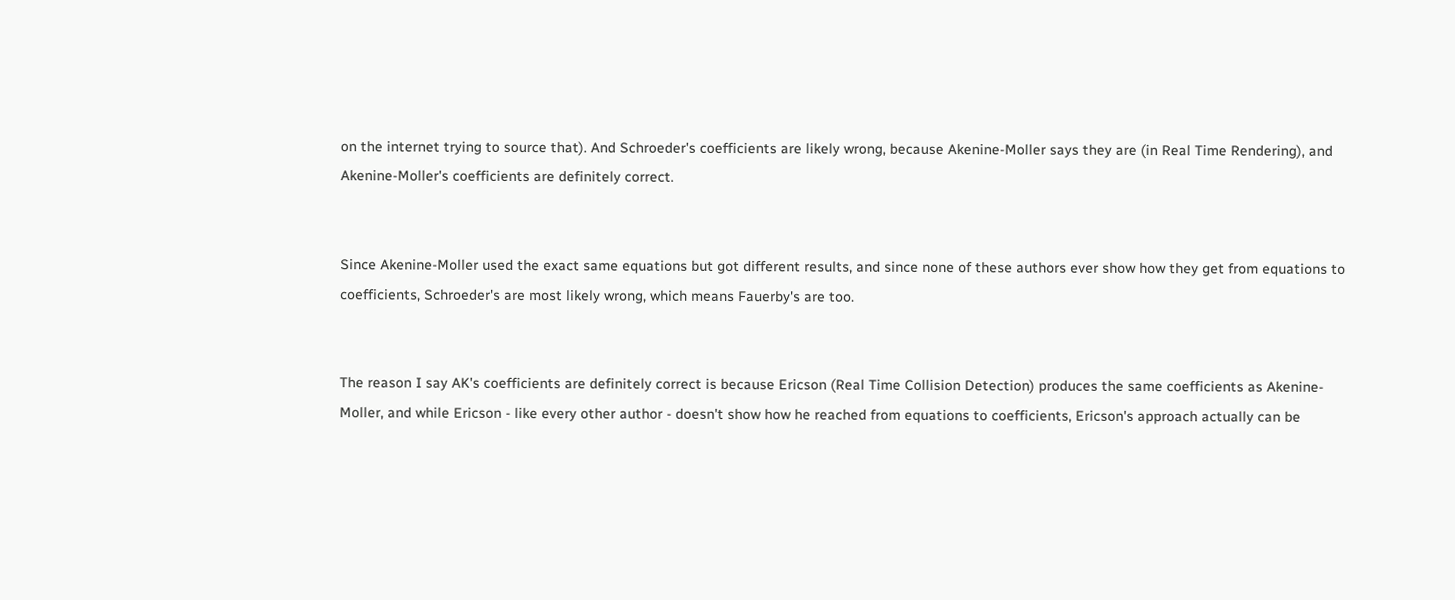on the internet trying to source that). And Schroeder's coefficients are likely wrong, because Akenine-Moller says they are (in Real Time Rendering), and Akenine-Moller's coefficients are definitely correct.


Since Akenine-Moller used the exact same equations but got different results, and since none of these authors ever show how they get from equations to coefficients, Schroeder's are most likely wrong, which means Fauerby's are too.


The reason I say AK's coefficients are definitely correct is because Ericson (Real Time Collision Detection) produces the same coefficients as Akenine-Moller, and while Ericson - like every other author - doesn't show how he reached from equations to coefficients, Ericson's approach actually can be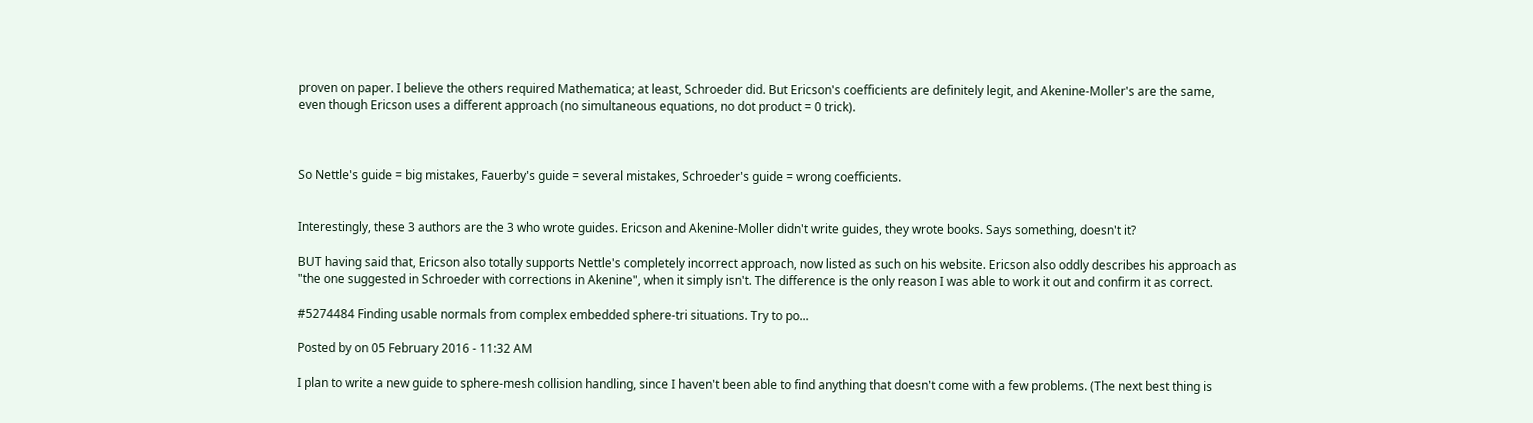proven on paper. I believe the others required Mathematica; at least, Schroeder did. But Ericson's coefficients are definitely legit, and Akenine-Moller's are the same, even though Ericson uses a different approach (no simultaneous equations, no dot product = 0 trick).



So Nettle's guide = big mistakes, Fauerby's guide = several mistakes, Schroeder's guide = wrong coefficients.


Interestingly, these 3 authors are the 3 who wrote guides. Ericson and Akenine-Moller didn't write guides, they wrote books. Says something, doesn't it?

BUT having said that, Ericson also totally supports Nettle's completely incorrect approach, now listed as such on his website. Ericson also oddly describes his approach as "the one suggested in Schroeder with corrections in Akenine", when it simply isn't. The difference is the only reason I was able to work it out and confirm it as correct.

#5274484 Finding usable normals from complex embedded sphere-tri situations. Try to po...

Posted by on 05 February 2016 - 11:32 AM

I plan to write a new guide to sphere-mesh collision handling, since I haven't been able to find anything that doesn't come with a few problems. (The next best thing is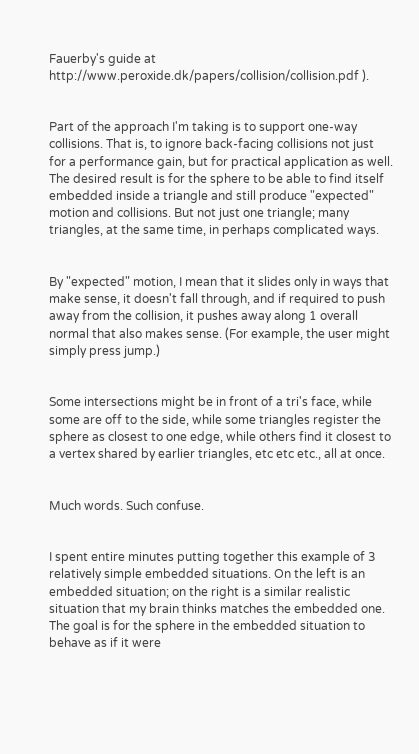Fauerby's guide at http://www.peroxide.dk/papers/collision/collision.pdf ).


Part of the approach I'm taking is to support one-way collisions. That is, to ignore back-facing collisions not just for a performance gain, but for practical application as well. The desired result is for the sphere to be able to find itself embedded inside a triangle and still produce "expected" motion and collisions. But not just one triangle; many triangles, at the same time, in perhaps complicated ways.


By "expected" motion, I mean that it slides only in ways that make sense, it doesn't fall through, and if required to push away from the collision, it pushes away along 1 overall normal that also makes sense. (For example, the user might simply press jump.)


Some intersections might be in front of a tri's face, while some are off to the side, while some triangles register the sphere as closest to one edge, while others find it closest to a vertex shared by earlier triangles, etc etc etc., all at once.


Much words. Such confuse.


I spent entire minutes putting together this example of 3 relatively simple embedded situations. On the left is an embedded situation; on the right is a similar realistic situation that my brain thinks matches the embedded one. The goal is for the sphere in the embedded situation to behave as if it were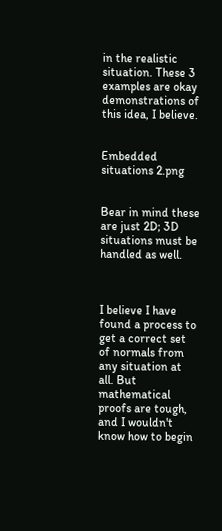in the realistic situation. These 3 examples are okay demonstrations of this idea, I believe.


Embedded situations 2.png


Bear in mind these are just 2D; 3D situations must be handled as well.



I believe I have found a process to get a correct set of normals from any situation at all. But mathematical proofs are tough, and I wouldn't know how to begin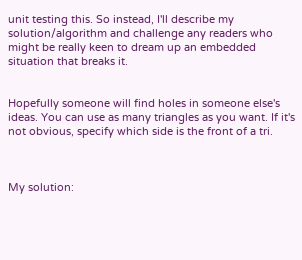unit testing this. So instead, I'll describe my solution/algorithm and challenge any readers who might be really keen to dream up an embedded situation that breaks it.


Hopefully someone will find holes in someone else's ideas. You can use as many triangles as you want. If it's not obvious, specify which side is the front of a tri.



My solution: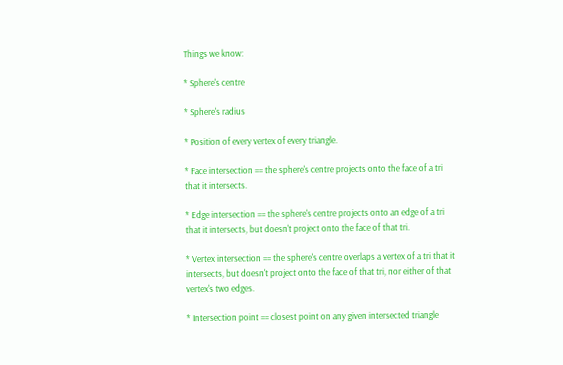Things we know:

* Sphere's centre

* Sphere's radius

* Position of every vertex of every triangle.

* Face intersection == the sphere's centre projects onto the face of a tri that it intersects.

* Edge intersection == the sphere's centre projects onto an edge of a tri that it intersects, but doesn't project onto the face of that tri.

* Vertex intersection == the sphere's centre overlaps a vertex of a tri that it intersects, but doesn't project onto the face of that tri, nor either of that vertex's two edges.

* Intersection point == closest point on any given intersected triangle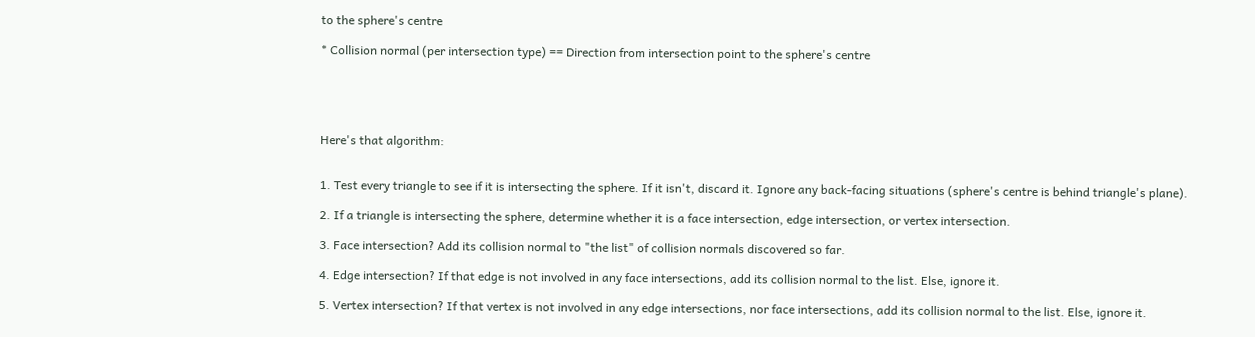to the sphere's centre

* Collision normal (per intersection type) == Direction from intersection point to the sphere's centre





Here's that algorithm:


1. Test every triangle to see if it is intersecting the sphere. If it isn't, discard it. Ignore any back-facing situations (sphere's centre is behind triangle's plane).

2. If a triangle is intersecting the sphere, determine whether it is a face intersection, edge intersection, or vertex intersection.

3. Face intersection? Add its collision normal to "the list" of collision normals discovered so far.

4. Edge intersection? If that edge is not involved in any face intersections, add its collision normal to the list. Else, ignore it.

5. Vertex intersection? If that vertex is not involved in any edge intersections, nor face intersections, add its collision normal to the list. Else, ignore it.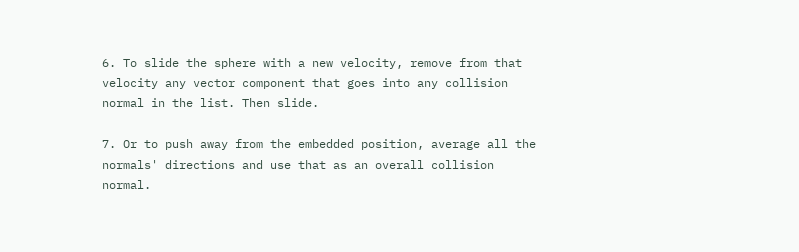6. To slide the sphere with a new velocity, remove from that velocity any vector component that goes into any collision normal in the list. Then slide.

7. Or to push away from the embedded position, average all the normals' directions and use that as an overall collision normal.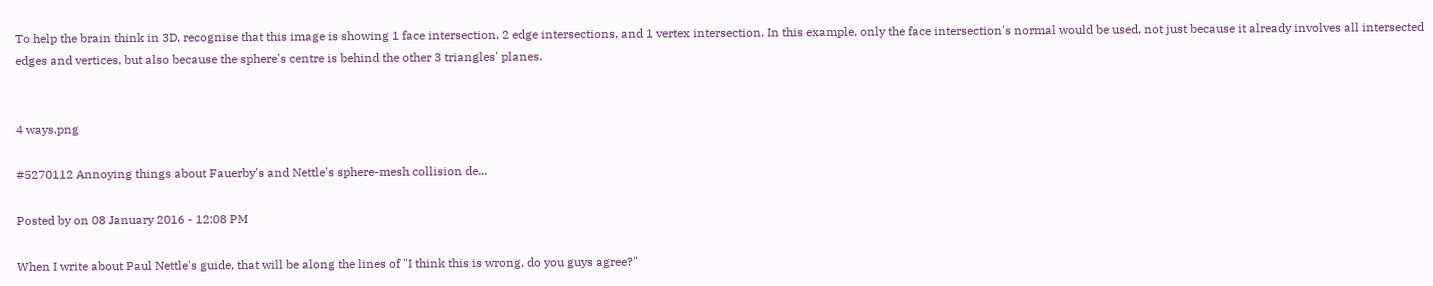To help the brain think in 3D, recognise that this image is showing 1 face intersection, 2 edge intersections, and 1 vertex intersection. In this example, only the face intersection's normal would be used, not just because it already involves all intersected edges and vertices, but also because the sphere's centre is behind the other 3 triangles' planes.


4 ways.png

#5270112 Annoying things about Fauerby's and Nettle's sphere-mesh collision de...

Posted by on 08 January 2016 - 12:08 PM

When I write about Paul Nettle's guide, that will be along the lines of "I think this is wrong, do you guys agree?"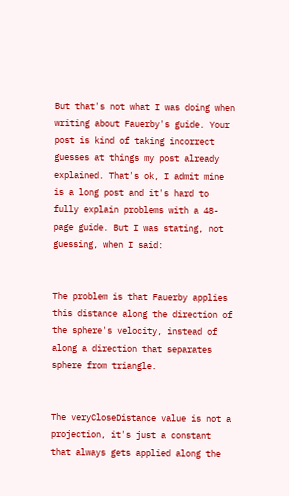But that's not what I was doing when writing about Fauerby's guide. Your post is kind of taking incorrect guesses at things my post already explained. That's ok, I admit mine is a long post and it's hard to fully explain problems with a 48-page guide. But I was stating, not guessing, when I said:


The problem is that Fauerby applies this distance along the direction of the sphere's velocity, instead of along a direction that separates sphere from triangle.


The veryCloseDistance value is not a projection, it's just a constant that always gets applied along the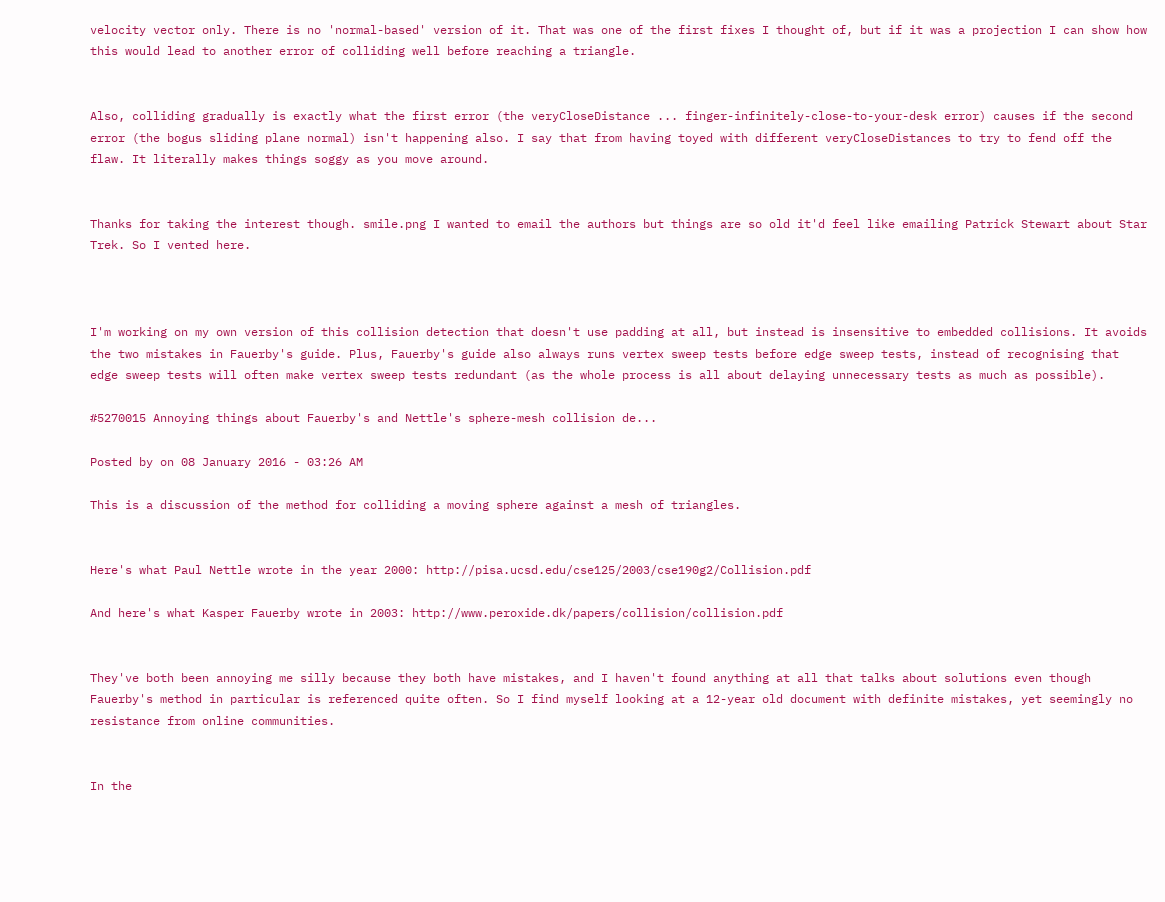velocity vector only. There is no 'normal-based' version of it. That was one of the first fixes I thought of, but if it was a projection I can show how this would lead to another error of colliding well before reaching a triangle.


Also, colliding gradually is exactly what the first error (the veryCloseDistance ... finger-infinitely-close-to-your-desk error) causes if the second error (the bogus sliding plane normal) isn't happening also. I say that from having toyed with different veryCloseDistances to try to fend off the flaw. It literally makes things soggy as you move around.


Thanks for taking the interest though. smile.png I wanted to email the authors but things are so old it'd feel like emailing Patrick Stewart about Star Trek. So I vented here.



I'm working on my own version of this collision detection that doesn't use padding at all, but instead is insensitive to embedded collisions. It avoids the two mistakes in Fauerby's guide. Plus, Fauerby's guide also always runs vertex sweep tests before edge sweep tests, instead of recognising that edge sweep tests will often make vertex sweep tests redundant (as the whole process is all about delaying unnecessary tests as much as possible).

#5270015 Annoying things about Fauerby's and Nettle's sphere-mesh collision de...

Posted by on 08 January 2016 - 03:26 AM

This is a discussion of the method for colliding a moving sphere against a mesh of triangles.


Here's what Paul Nettle wrote in the year 2000: http://pisa.ucsd.edu/cse125/2003/cse190g2/Collision.pdf

And here's what Kasper Fauerby wrote in 2003: http://www.peroxide.dk/papers/collision/collision.pdf


They've both been annoying me silly because they both have mistakes, and I haven't found anything at all that talks about solutions even though Fauerby's method in particular is referenced quite often. So I find myself looking at a 12-year old document with definite mistakes, yet seemingly no resistance from online communities.


In the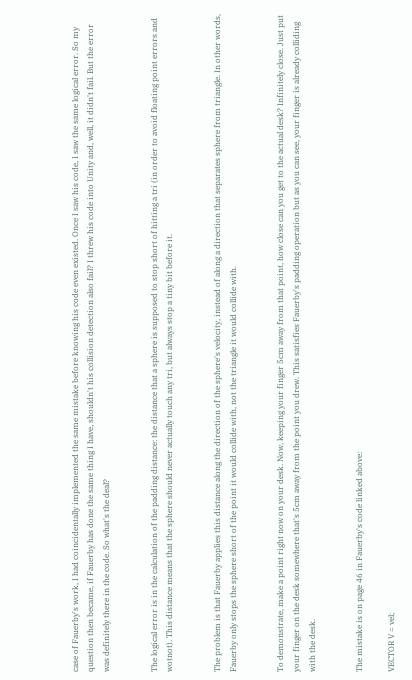case of Fauerby's work, I had coincidentally implemented the same mistake before knowing his code even existed. Once I saw his code, I saw the same logical error. So my question then became, if Fauerby has done the same thing I have, shouldn't his collision detection also fail? I threw his code into Unity and, well, it didn't fail. But the error was definitely there in the code. So what's the deal?


The logical error is in the calculation of the padding distance: the distance that a sphere is supposed to stop short of hitting a tri (in order to avoid floating point errors and wotnot). This distance means that the sphere should never actually touch any tri, but always stop a tiny bit before it.


The problem is that Fauerby applies this distance along the direction of the sphere's velocity, instead of along a direction that separates sphere from triangle. In other words, Fauerby only stops the sphere short of the point it would collide with, not the triangle it would collide with.


To demonstrate, make a point right now on your desk. Now, keeping your finger 5cm away from that point, how close can you get to the actual desk? Infinitely close. Just put your finger on the desk somewhere that's 5cm away from the point you drew. This satisfies Fauerby's padding operation but as you can see, your finger is already colliding with the desk.


The mistake is on page 46 in Fauerby's code linked above:

VECTOR V = vel;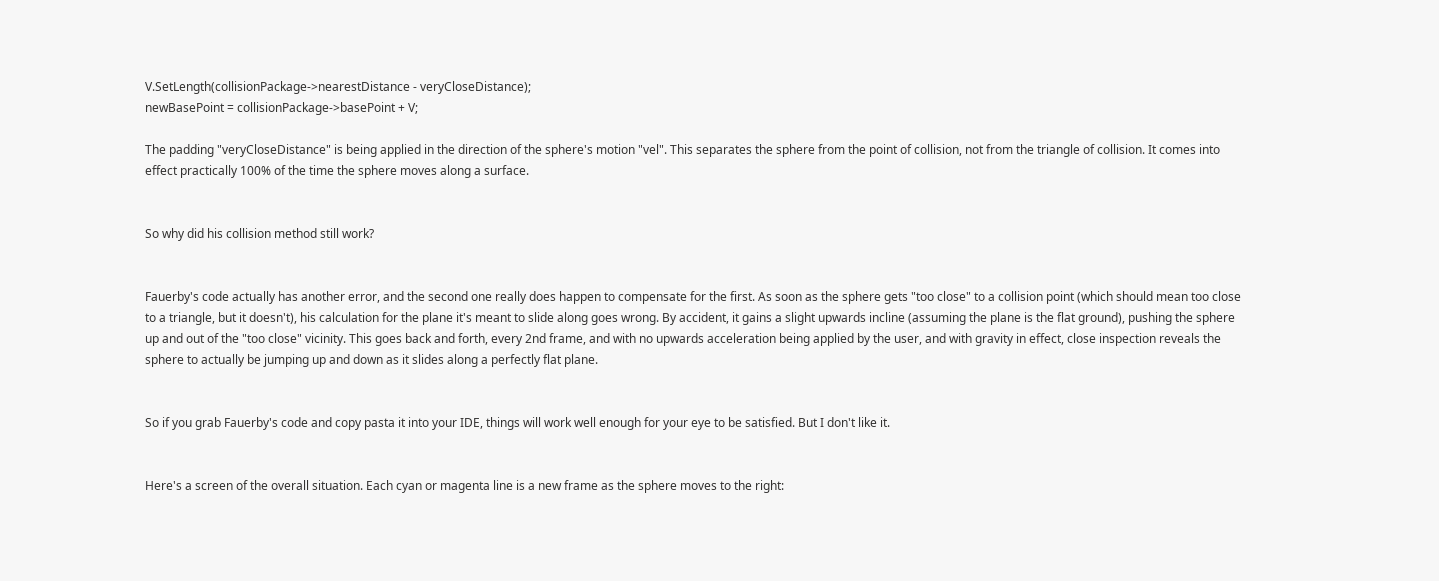V.SetLength(collisionPackage->nearestDistance - veryCloseDistance);
newBasePoint = collisionPackage->basePoint + V;

The padding "veryCloseDistance" is being applied in the direction of the sphere's motion "vel". This separates the sphere from the point of collision, not from the triangle of collision. It comes into effect practically 100% of the time the sphere moves along a surface.


So why did his collision method still work?


Fauerby's code actually has another error, and the second one really does happen to compensate for the first. As soon as the sphere gets "too close" to a collision point (which should mean too close to a triangle, but it doesn't), his calculation for the plane it's meant to slide along goes wrong. By accident, it gains a slight upwards incline (assuming the plane is the flat ground), pushing the sphere up and out of the "too close" vicinity. This goes back and forth, every 2nd frame, and with no upwards acceleration being applied by the user, and with gravity in effect, close inspection reveals the sphere to actually be jumping up and down as it slides along a perfectly flat plane.


So if you grab Fauerby's code and copy pasta it into your IDE, things will work well enough for your eye to be satisfied. But I don't like it.


Here's a screen of the overall situation. Each cyan or magenta line is a new frame as the sphere moves to the right: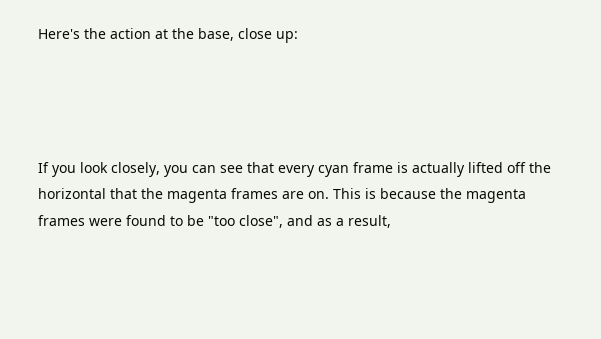Here's the action at the base, close up:




If you look closely, you can see that every cyan frame is actually lifted off the horizontal that the magenta frames are on. This is because the magenta frames were found to be "too close", and as a result,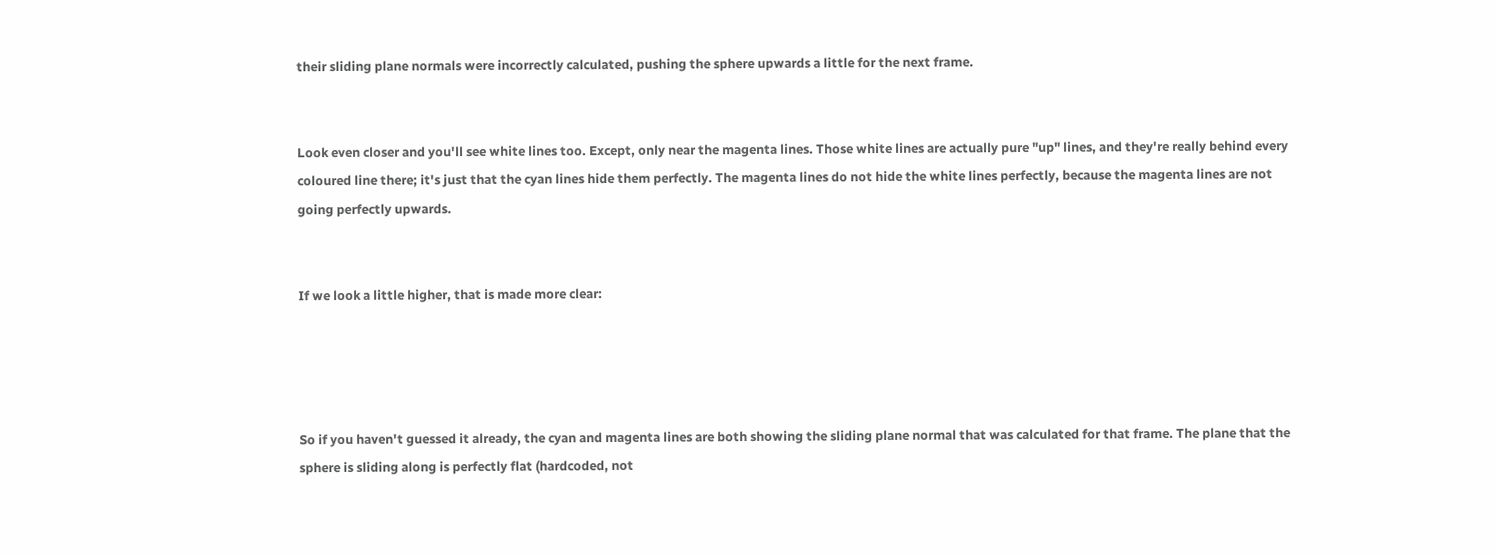their sliding plane normals were incorrectly calculated, pushing the sphere upwards a little for the next frame.


Look even closer and you'll see white lines too. Except, only near the magenta lines. Those white lines are actually pure "up" lines, and they're really behind every coloured line there; it's just that the cyan lines hide them perfectly. The magenta lines do not hide the white lines perfectly, because the magenta lines are not going perfectly upwards.


If we look a little higher, that is made more clear:




So if you haven't guessed it already, the cyan and magenta lines are both showing the sliding plane normal that was calculated for that frame. The plane that the sphere is sliding along is perfectly flat (hardcoded, not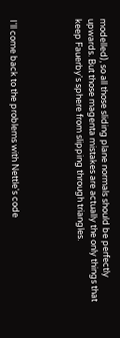modelled), so all those sliding plane normals should be perfectly upwards. But those magenta mistakes are actually the only things that keep Fauerby's sphere from slipping through triangles.




I'll come back to the problems with Nettle's code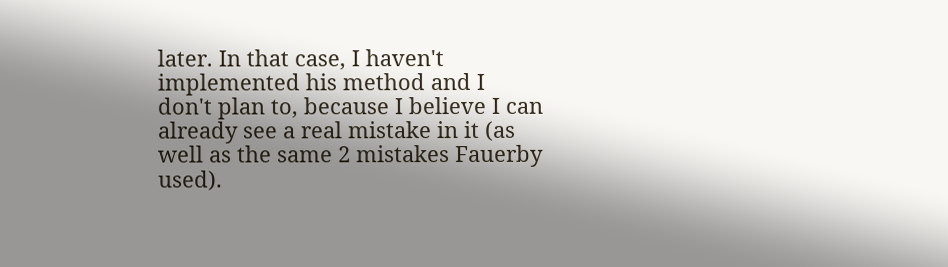later. In that case, I haven't implemented his method and I don't plan to, because I believe I can already see a real mistake in it (as well as the same 2 mistakes Fauerby used).